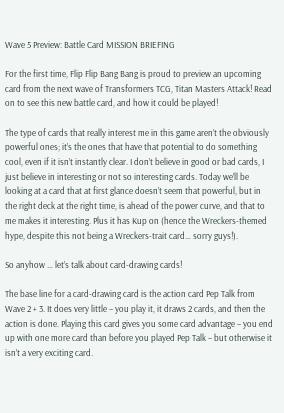Wave 5 Preview: Battle Card MISSION BRIEFING

For the first time, Flip Flip Bang Bang is proud to preview an upcoming card from the next wave of Transformers TCG, Titan Masters Attack! Read on to see this new battle card, and how it could be played!

The type of cards that really interest me in this game aren’t the obviously powerful ones; it’s the ones that have that potential to do something cool, even if it isn’t instantly clear. I don’t believe in good or bad cards, I just believe in interesting or not so interesting cards. Today we’ll be looking at a card that at first glance doesn’t seem that powerful, but in the right deck at the right time, is ahead of the power curve, and that to me makes it interesting. Plus it has Kup on (hence the Wreckers-themed hype, despite this not being a Wreckers-trait card… sorry guys!).

So anyhow … let’s talk about card-drawing cards!

The base line for a card-drawing card is the action card Pep Talk from Wave 2 + 3. It does very little – you play it, it draws 2 cards, and then the action is done. Playing this card gives you some card advantage – you end up with one more card than before you played Pep Talk – but otherwise it isn’t a very exciting card.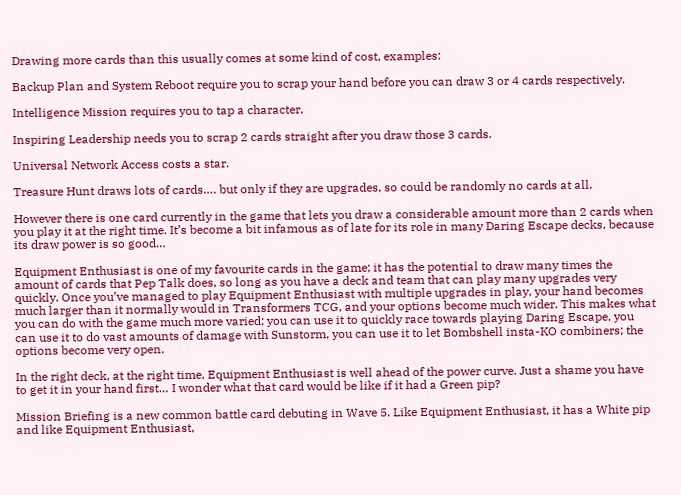Drawing more cards than this usually comes at some kind of cost, examples:

Backup Plan and System Reboot require you to scrap your hand before you can draw 3 or 4 cards respectively.

Intelligence Mission requires you to tap a character.

Inspiring Leadership needs you to scrap 2 cards straight after you draw those 3 cards.

Universal Network Access costs a star.

Treasure Hunt draws lots of cards…. but only if they are upgrades, so could be randomly no cards at all.

However there is one card currently in the game that lets you draw a considerable amount more than 2 cards when you play it at the right time. It’s become a bit infamous as of late for its role in many Daring Escape decks, because its draw power is so good…

Equipment Enthusiast is one of my favourite cards in the game; it has the potential to draw many times the amount of cards that Pep Talk does, so long as you have a deck and team that can play many upgrades very quickly. Once you’ve managed to play Equipment Enthusiast with multiple upgrades in play, your hand becomes much larger than it normally would in Transformers TCG, and your options become much wider. This makes what you can do with the game much more varied; you can use it to quickly race towards playing Daring Escape, you can use it to do vast amounts of damage with Sunstorm, you can use it to let Bombshell insta-KO combiners; the options become very open.

In the right deck, at the right time, Equipment Enthusiast is well ahead of the power curve. Just a shame you have to get it in your hand first… I wonder what that card would be like if it had a Green pip?

Mission Briefing is a new common battle card debuting in Wave 5. Like Equipment Enthusiast, it has a White pip and like Equipment Enthusiast,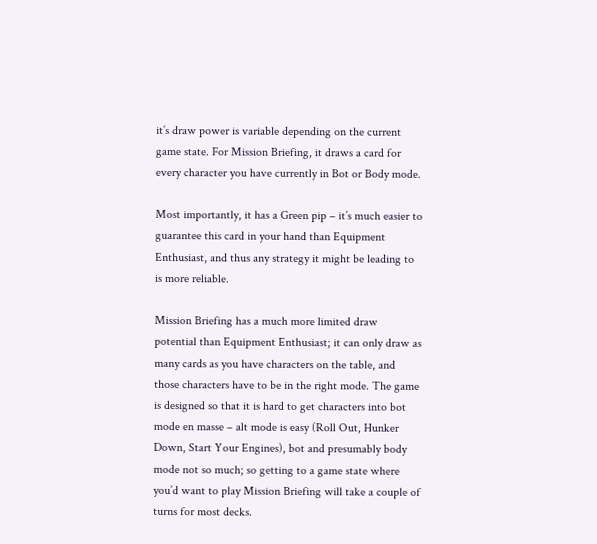it’s draw power is variable depending on the current game state. For Mission Briefing, it draws a card for every character you have currently in Bot or Body mode.

Most importantly, it has a Green pip – it’s much easier to guarantee this card in your hand than Equipment Enthusiast, and thus any strategy it might be leading to is more reliable.

Mission Briefing has a much more limited draw potential than Equipment Enthusiast; it can only draw as many cards as you have characters on the table, and those characters have to be in the right mode. The game is designed so that it is hard to get characters into bot mode en masse – alt mode is easy (Roll Out, Hunker Down, Start Your Engines), bot and presumably body mode not so much; so getting to a game state where you’d want to play Mission Briefing will take a couple of turns for most decks.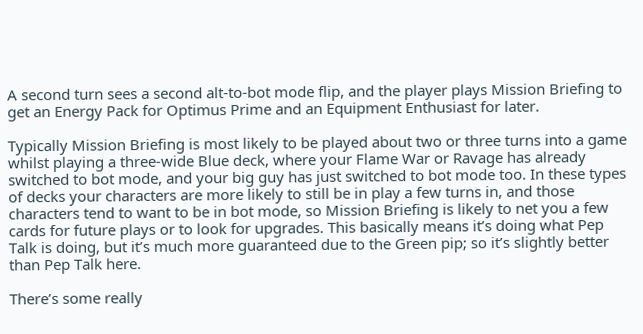A second turn sees a second alt-to-bot mode flip, and the player plays Mission Briefing to get an Energy Pack for Optimus Prime and an Equipment Enthusiast for later.

Typically Mission Briefing is most likely to be played about two or three turns into a game whilst playing a three-wide Blue deck, where your Flame War or Ravage has already switched to bot mode, and your big guy has just switched to bot mode too. In these types of decks your characters are more likely to still be in play a few turns in, and those characters tend to want to be in bot mode, so Mission Briefing is likely to net you a few cards for future plays or to look for upgrades. This basically means it’s doing what Pep Talk is doing, but it’s much more guaranteed due to the Green pip; so it’s slightly better than Pep Talk here.

There’s some really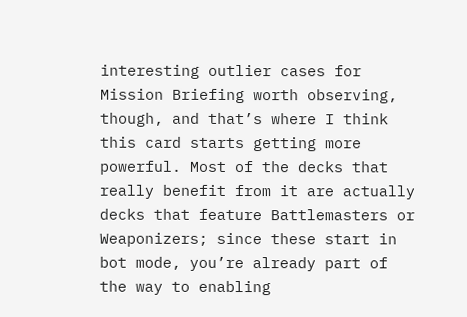interesting outlier cases for Mission Briefing worth observing, though, and that’s where I think this card starts getting more powerful. Most of the decks that really benefit from it are actually decks that feature Battlemasters or Weaponizers; since these start in bot mode, you’re already part of the way to enabling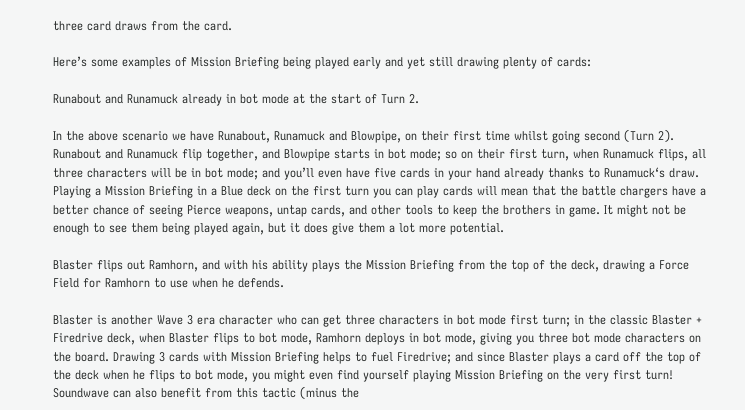three card draws from the card.

Here’s some examples of Mission Briefing being played early and yet still drawing plenty of cards:

Runabout and Runamuck already in bot mode at the start of Turn 2.

In the above scenario we have Runabout, Runamuck and Blowpipe, on their first time whilst going second (Turn 2). Runabout and Runamuck flip together, and Blowpipe starts in bot mode; so on their first turn, when Runamuck flips, all three characters will be in bot mode; and you’ll even have five cards in your hand already thanks to Runamuck‘s draw. Playing a Mission Briefing in a Blue deck on the first turn you can play cards will mean that the battle chargers have a better chance of seeing Pierce weapons, untap cards, and other tools to keep the brothers in game. It might not be enough to see them being played again, but it does give them a lot more potential.

Blaster flips out Ramhorn, and with his ability plays the Mission Briefing from the top of the deck, drawing a Force Field for Ramhorn to use when he defends.

Blaster is another Wave 3 era character who can get three characters in bot mode first turn; in the classic Blaster + Firedrive deck, when Blaster flips to bot mode, Ramhorn deploys in bot mode, giving you three bot mode characters on the board. Drawing 3 cards with Mission Briefing helps to fuel Firedrive; and since Blaster plays a card off the top of the deck when he flips to bot mode, you might even find yourself playing Mission Briefing on the very first turn! Soundwave can also benefit from this tactic (minus the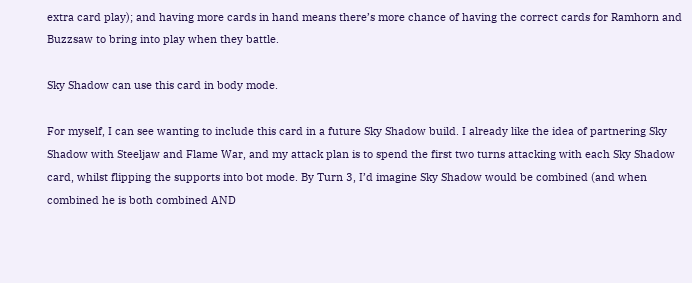extra card play); and having more cards in hand means there’s more chance of having the correct cards for Ramhorn and Buzzsaw to bring into play when they battle.

Sky Shadow can use this card in body mode.

For myself, I can see wanting to include this card in a future Sky Shadow build. I already like the idea of partnering Sky Shadow with Steeljaw and Flame War, and my attack plan is to spend the first two turns attacking with each Sky Shadow card, whilst flipping the supports into bot mode. By Turn 3, I’d imagine Sky Shadow would be combined (and when combined he is both combined AND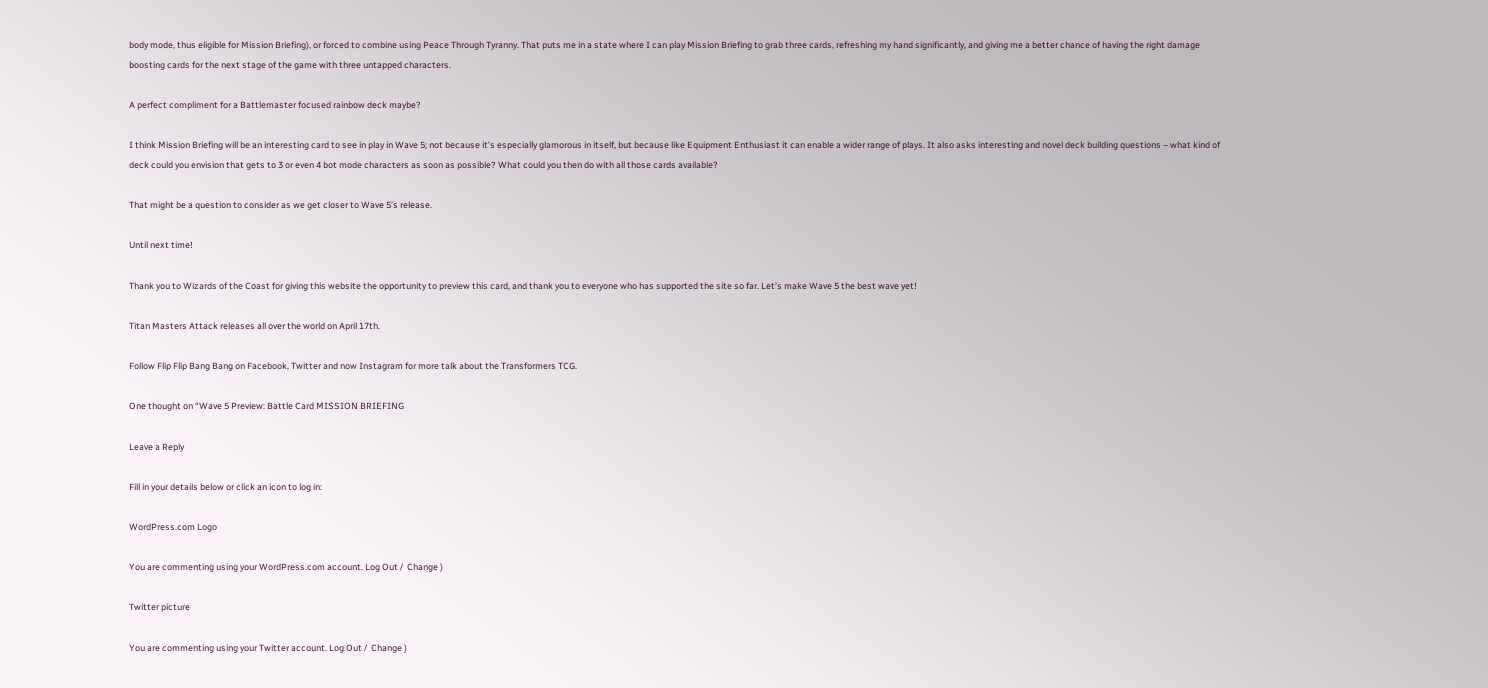body mode, thus eligible for Mission Briefing), or forced to combine using Peace Through Tyranny. That puts me in a state where I can play Mission Briefing to grab three cards, refreshing my hand significantly, and giving me a better chance of having the right damage boosting cards for the next stage of the game with three untapped characters.

A perfect compliment for a Battlemaster focused rainbow deck maybe?

I think Mission Briefing will be an interesting card to see in play in Wave 5; not because it’s especially glamorous in itself, but because like Equipment Enthusiast it can enable a wider range of plays. It also asks interesting and novel deck building questions – what kind of deck could you envision that gets to 3 or even 4 bot mode characters as soon as possible? What could you then do with all those cards available?

That might be a question to consider as we get closer to Wave 5’s release.

Until next time!

Thank you to Wizards of the Coast for giving this website the opportunity to preview this card, and thank you to everyone who has supported the site so far. Let’s make Wave 5 the best wave yet!

Titan Masters Attack releases all over the world on April 17th.

Follow Flip Flip Bang Bang on Facebook, Twitter and now Instagram for more talk about the Transformers TCG.

One thought on “Wave 5 Preview: Battle Card MISSION BRIEFING

Leave a Reply

Fill in your details below or click an icon to log in:

WordPress.com Logo

You are commenting using your WordPress.com account. Log Out /  Change )

Twitter picture

You are commenting using your Twitter account. Log Out /  Change )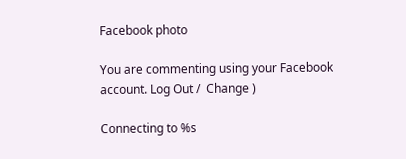Facebook photo

You are commenting using your Facebook account. Log Out /  Change )

Connecting to %s